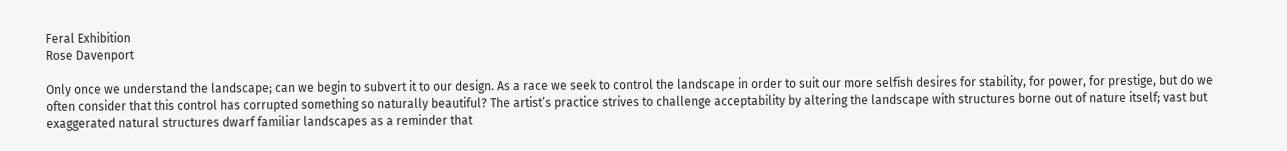Feral Exhibition
Rose Davenport

Only once we understand the landscape; can we begin to subvert it to our design. As a race we seek to control the landscape in order to suit our more selfish desires for stability, for power, for prestige, but do we often consider that this control has corrupted something so naturally beautiful? The artist’s practice strives to challenge acceptability by altering the landscape with structures borne out of nature itself; vast but exaggerated natural structures dwarf familiar landscapes as a reminder that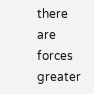there are forces greater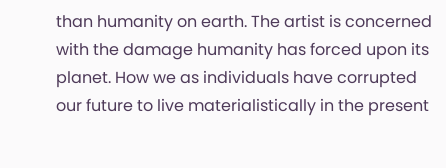than humanity on earth. The artist is concerned with the damage humanity has forced upon its planet. How we as individuals have corrupted our future to live materialistically in the present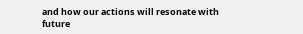and how our actions will resonate with future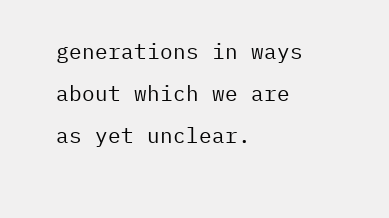generations in ways about which we are as yet unclear.